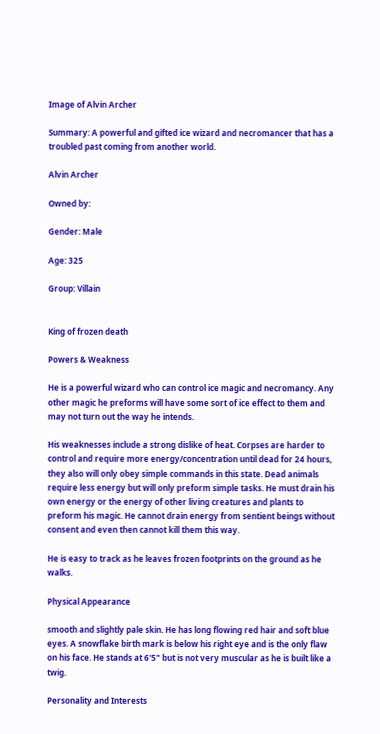Image of Alvin Archer

Summary: A powerful and gifted ice wizard and necromancer that has a troubled past coming from another world.

Alvin Archer

Owned by:

Gender: Male

Age: 325

Group: Villain


King of frozen death

Powers & Weakness

He is a powerful wizard who can control ice magic and necromancy. Any other magic he preforms will have some sort of ice effect to them and may not turn out the way he intends.

His weaknesses include a strong dislike of heat. Corpses are harder to control and require more energy/concentration until dead for 24 hours, they also will only obey simple commands in this state. Dead animals require less energy but will only preform simple tasks. He must drain his own energy or the energy of other living creatures and plants to preform his magic. He cannot drain energy from sentient beings without consent and even then cannot kill them this way.

He is easy to track as he leaves frozen footprints on the ground as he walks.

Physical Appearance

smooth and slightly pale skin. He has long flowing red hair and soft blue eyes. A snowflake birth mark is below his right eye and is the only flaw on his face. He stands at 6'5" but is not very muscular as he is built like a twig.

Personality and Interests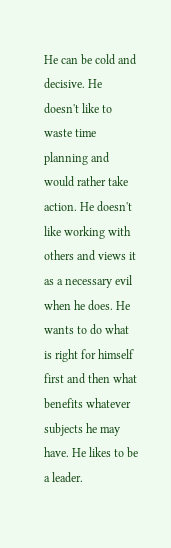He can be cold and decisive. He doesn't like to waste time planning and would rather take action. He doesn't like working with others and views it as a necessary evil when he does. He wants to do what is right for himself first and then what benefits whatever subjects he may have. He likes to be a leader.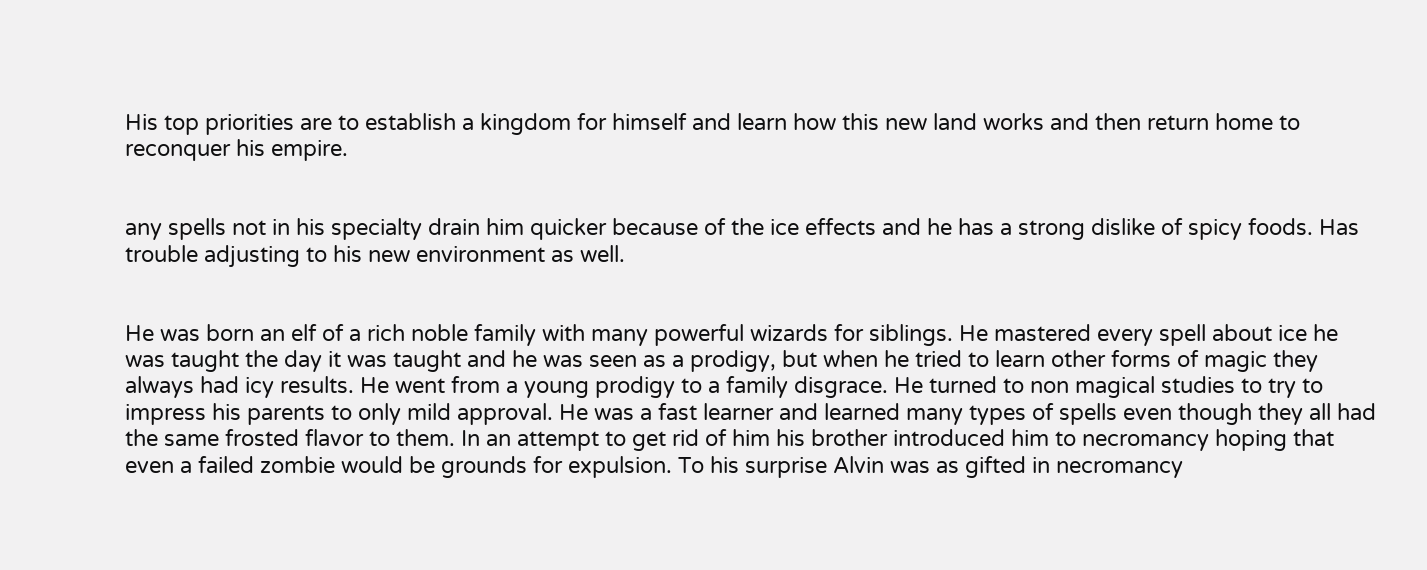His top priorities are to establish a kingdom for himself and learn how this new land works and then return home to reconquer his empire.


any spells not in his specialty drain him quicker because of the ice effects and he has a strong dislike of spicy foods. Has trouble adjusting to his new environment as well.


He was born an elf of a rich noble family with many powerful wizards for siblings. He mastered every spell about ice he was taught the day it was taught and he was seen as a prodigy, but when he tried to learn other forms of magic they always had icy results. He went from a young prodigy to a family disgrace. He turned to non magical studies to try to impress his parents to only mild approval. He was a fast learner and learned many types of spells even though they all had the same frosted flavor to them. In an attempt to get rid of him his brother introduced him to necromancy hoping that even a failed zombie would be grounds for expulsion. To his surprise Alvin was as gifted in necromancy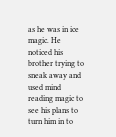as he was in ice magic. He noticed his brother trying to sneak away and used mind reading magic to see his plans to turn him in to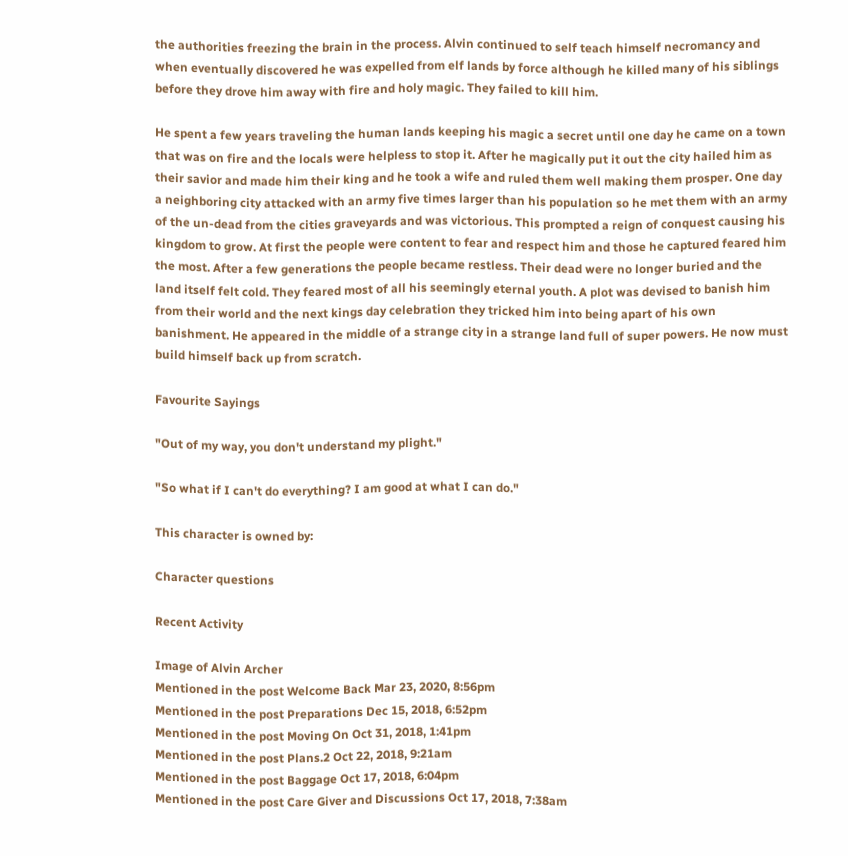the authorities freezing the brain in the process. Alvin continued to self teach himself necromancy and when eventually discovered he was expelled from elf lands by force although he killed many of his siblings before they drove him away with fire and holy magic. They failed to kill him.

He spent a few years traveling the human lands keeping his magic a secret until one day he came on a town that was on fire and the locals were helpless to stop it. After he magically put it out the city hailed him as their savior and made him their king and he took a wife and ruled them well making them prosper. One day a neighboring city attacked with an army five times larger than his population so he met them with an army of the un-dead from the cities graveyards and was victorious. This prompted a reign of conquest causing his kingdom to grow. At first the people were content to fear and respect him and those he captured feared him the most. After a few generations the people became restless. Their dead were no longer buried and the land itself felt cold. They feared most of all his seemingly eternal youth. A plot was devised to banish him from their world and the next kings day celebration they tricked him into being apart of his own banishment. He appeared in the middle of a strange city in a strange land full of super powers. He now must build himself back up from scratch.

Favourite Sayings

"Out of my way, you don't understand my plight."

"So what if I can't do everything? I am good at what I can do."

This character is owned by:

Character questions

Recent Activity

Image of Alvin Archer
Mentioned in the post Welcome Back Mar 23, 2020, 8:56pm
Mentioned in the post Preparations Dec 15, 2018, 6:52pm
Mentioned in the post Moving On Oct 31, 2018, 1:41pm
Mentioned in the post Plans.2 Oct 22, 2018, 9:21am
Mentioned in the post Baggage Oct 17, 2018, 6:04pm
Mentioned in the post Care Giver and Discussions Oct 17, 2018, 7:38am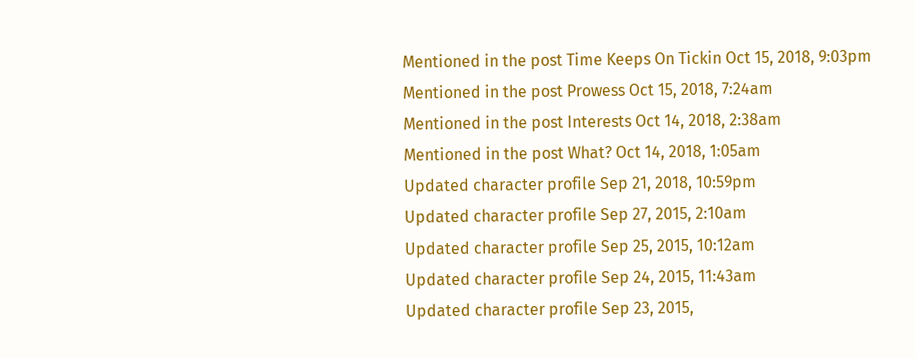Mentioned in the post Time Keeps On Tickin Oct 15, 2018, 9:03pm
Mentioned in the post Prowess Oct 15, 2018, 7:24am
Mentioned in the post Interests Oct 14, 2018, 2:38am
Mentioned in the post What? Oct 14, 2018, 1:05am
Updated character profile Sep 21, 2018, 10:59pm
Updated character profile Sep 27, 2015, 2:10am
Updated character profile Sep 25, 2015, 10:12am
Updated character profile Sep 24, 2015, 11:43am
Updated character profile Sep 23, 2015,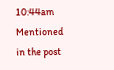10:44am
Mentioned in the post